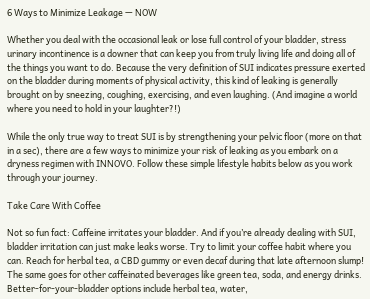6 Ways to Minimize Leakage — NOW

Whether you deal with the occasional leak or lose full control of your bladder, stress urinary incontinence is a downer that can keep you from truly living life and doing all of the things you want to do. Because the very definition of SUI indicates pressure exerted on the bladder during moments of physical activity, this kind of leaking is generally brought on by sneezing, coughing, exercising, and even laughing. (And imagine a world where you need to hold in your laughter?!)

While the only true way to treat SUI is by strengthening your pelvic floor (more on that in a sec), there are a few ways to minimize your risk of leaking as you embark on a dryness regimen with INNOVO. Follow these simple lifestyle habits below as you work through your journey.

Take Care With Coffee

Not so fun fact: Caffeine irritates your bladder. And if you’re already dealing with SUI, bladder irritation can just make leaks worse. Try to limit your coffee habit where you can. Reach for herbal tea, a CBD gummy or even decaf during that late afternoon slump! The same goes for other caffeinated beverages like green tea, soda, and energy drinks. Better-for-your-bladder options include herbal tea, water,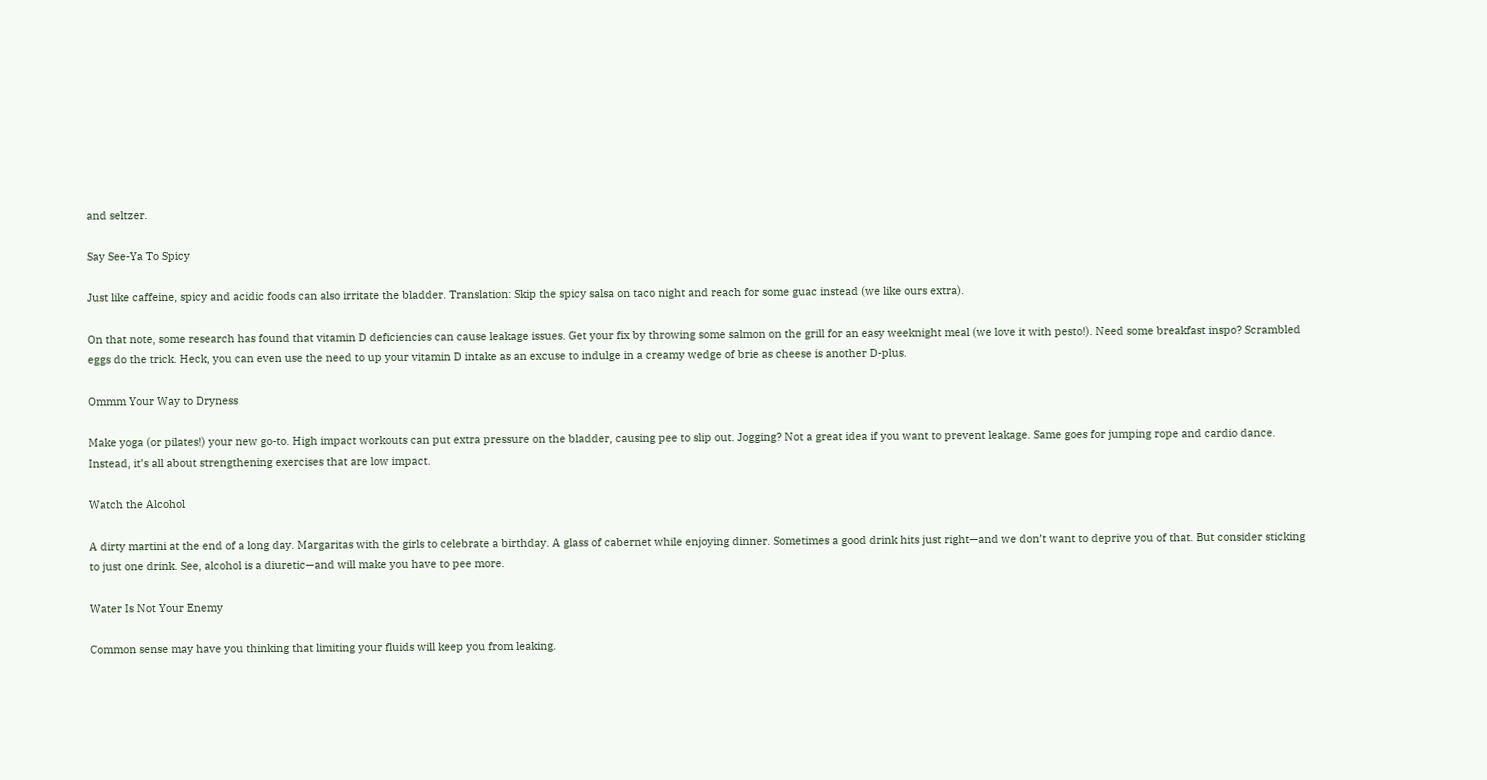and seltzer.

Say See-Ya To Spicy

Just like caffeine, spicy and acidic foods can also irritate the bladder. Translation: Skip the spicy salsa on taco night and reach for some guac instead (we like ours extra).

On that note, some research has found that vitamin D deficiencies can cause leakage issues. Get your fix by throwing some salmon on the grill for an easy weeknight meal (we love it with pesto!). Need some breakfast inspo? Scrambled eggs do the trick. Heck, you can even use the need to up your vitamin D intake as an excuse to indulge in a creamy wedge of brie as cheese is another D-plus.

Ommm Your Way to Dryness

Make yoga (or pilates!) your new go-to. High impact workouts can put extra pressure on the bladder, causing pee to slip out. Jogging? Not a great idea if you want to prevent leakage. Same goes for jumping rope and cardio dance. Instead, it’s all about strengthening exercises that are low impact.

Watch the Alcohol

A dirty martini at the end of a long day. Margaritas with the girls to celebrate a birthday. A glass of cabernet while enjoying dinner. Sometimes a good drink hits just right—and we don’t want to deprive you of that. But consider sticking to just one drink. See, alcohol is a diuretic—and will make you have to pee more.

Water Is Not Your Enemy

Common sense may have you thinking that limiting your fluids will keep you from leaking.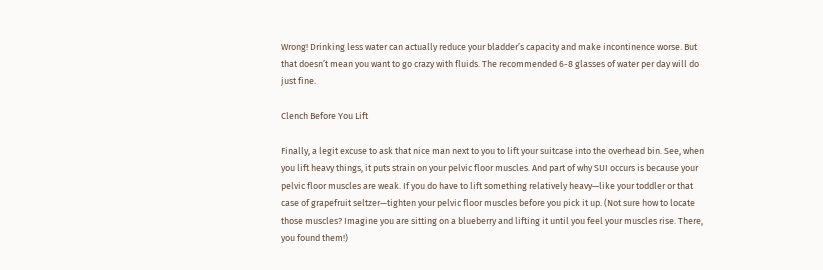Wrong! Drinking less water can actually reduce your bladder’s capacity and make incontinence worse. But that doesn’t mean you want to go crazy with fluids. The recommended 6-8 glasses of water per day will do just fine.

Clench Before You Lift

Finally, a legit excuse to ask that nice man next to you to lift your suitcase into the overhead bin. See, when you lift heavy things, it puts strain on your pelvic floor muscles. And part of why SUI occurs is because your pelvic floor muscles are weak. If you do have to lift something relatively heavy—like your toddler or that case of grapefruit seltzer—tighten your pelvic floor muscles before you pick it up. (Not sure how to locate those muscles? Imagine you are sitting on a blueberry and lifting it until you feel your muscles rise. There, you found them!)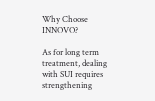Why Choose INNOVO?

As for long term treatment, dealing with SUI requires strengthening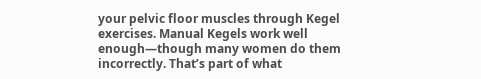your pelvic floor muscles through Kegel exercises. Manual Kegels work well enough—though many women do them incorrectly. That’s part of what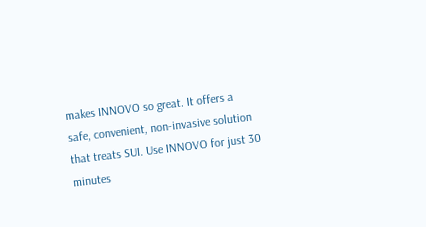makes INNOVO so great. It offers a safe, convenient, non-invasive solution that treats SUI. Use INNOVO for just 30 minutes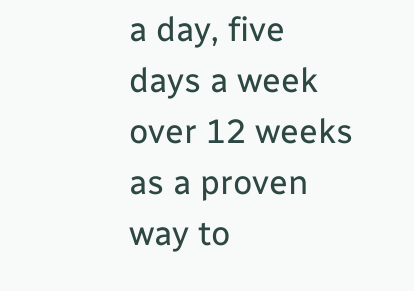a day, five days a week over 12 weeks as a proven way to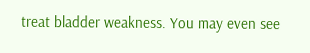treat bladder weakness. You may even see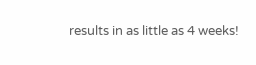results in as little as 4 weeks!